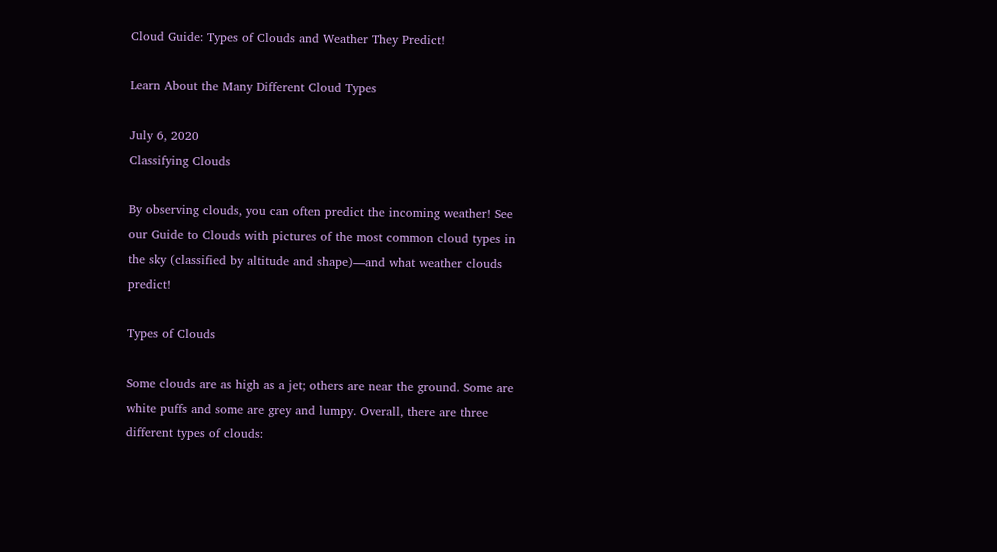Cloud Guide: Types of Clouds and Weather They Predict!

Learn About the Many Different Cloud Types

July 6, 2020
Classifying Clouds

By observing clouds, you can often predict the incoming weather! See our Guide to Clouds with pictures of the most common cloud types in the sky (classified by altitude and shape)—and what weather clouds predict!

Types of Clouds

Some clouds are as high as a jet; others are near the ground. Some are white puffs and some are grey and lumpy. Overall, there are three different types of clouds: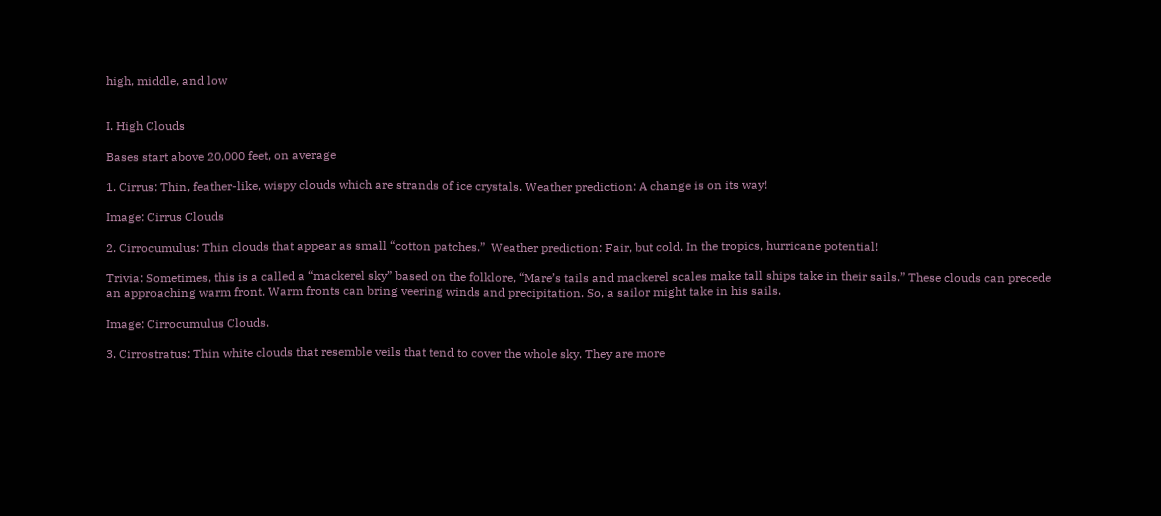high, middle, and low


I. High Clouds

Bases start above 20,000 feet, on average

1. Cirrus: Thin, feather-like, wispy clouds which are strands of ice crystals. Weather prediction: A change is on its way!

Image: Cirrus Clouds

2. Cirrocumulus: Thin clouds that appear as small “cotton patches.”  Weather prediction: Fair, but cold. In the tropics, hurricane potential!

Trivia: Sometimes, this is a called a “mackerel sky” based on the folklore, “Mare’s tails and mackerel scales make tall ships take in their sails.” These clouds can precede an approaching warm front. Warm fronts can bring veering winds and precipitation. So, a sailor might take in his sails.

Image: Cirrocumulus Clouds.

3. Cirrostratus: Thin white clouds that resemble veils that tend to cover the whole sky. They are more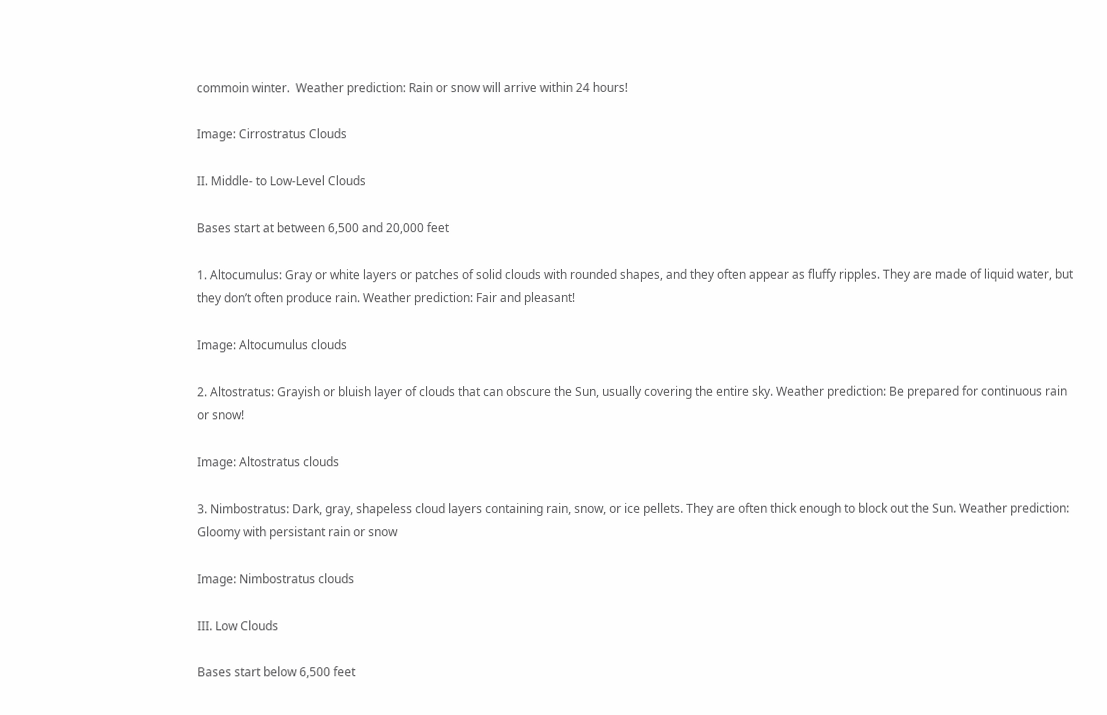commoin winter.  Weather prediction: Rain or snow will arrive within 24 hours!

Image: Cirrostratus Clouds

II. Middle- to Low-Level Clouds

Bases start at between 6,500 and 20,000 feet

1. Altocumulus: Gray or white layers or patches of solid clouds with rounded shapes, and they often appear as fluffy ripples. They are made of liquid water, but they don’t often produce rain. Weather prediction: Fair and pleasant!

Image: Altocumulus clouds

2. Altostratus: Grayish or bluish layer of clouds that can obscure the Sun, usually covering the entire sky. Weather prediction: Be prepared for continuous rain or snow!

Image: Altostratus clouds

3. Nimbostratus: Dark, gray, shapeless cloud layers containing rain, snow, or ice pellets. They are often thick enough to block out the Sun. Weather prediction: Gloomy with persistant rain or snow

Image: Nimbostratus clouds

III. Low Clouds

Bases start below 6,500 feet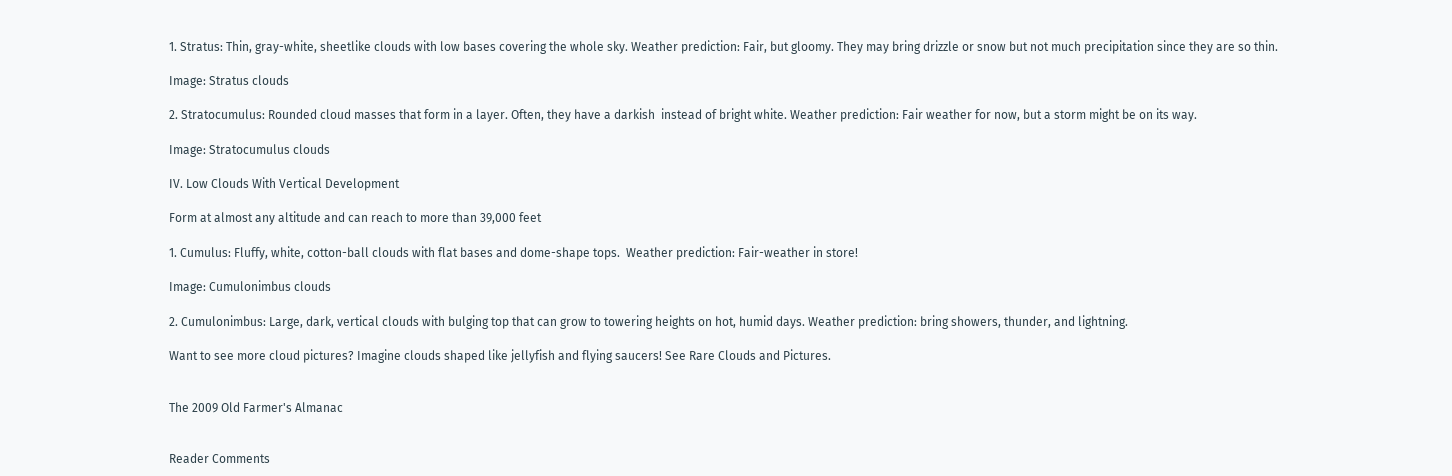1. Stratus: Thin, gray-white, sheetlike clouds with low bases covering the whole sky. Weather prediction: Fair, but gloomy. They may bring drizzle or snow but not much precipitation since they are so thin.

Image: Stratus clouds

2. Stratocumulus: Rounded cloud masses that form in a layer. Often, they have a darkish  instead of bright white. Weather prediction: Fair weather for now, but a storm might be on its way.

Image: Stratocumulus clouds

IV. Low Clouds With Vertical Development

Form at almost any altitude and can reach to more than 39,000 feet

1. Cumulus: Fluffy, white, cotton-ball clouds with flat bases and dome-shape tops.  Weather prediction: Fair-weather in store!

Image: Cumulonimbus clouds

2. Cumulonimbus: Large, dark, vertical clouds with bulging top that can grow to towering heights on hot, humid days. Weather prediction: bring showers, thunder, and lightning.

Want to see more cloud pictures? Imagine clouds shaped like jellyfish and flying saucers! See Rare Clouds and Pictures.


The 2009 Old Farmer's Almanac


Reader Comments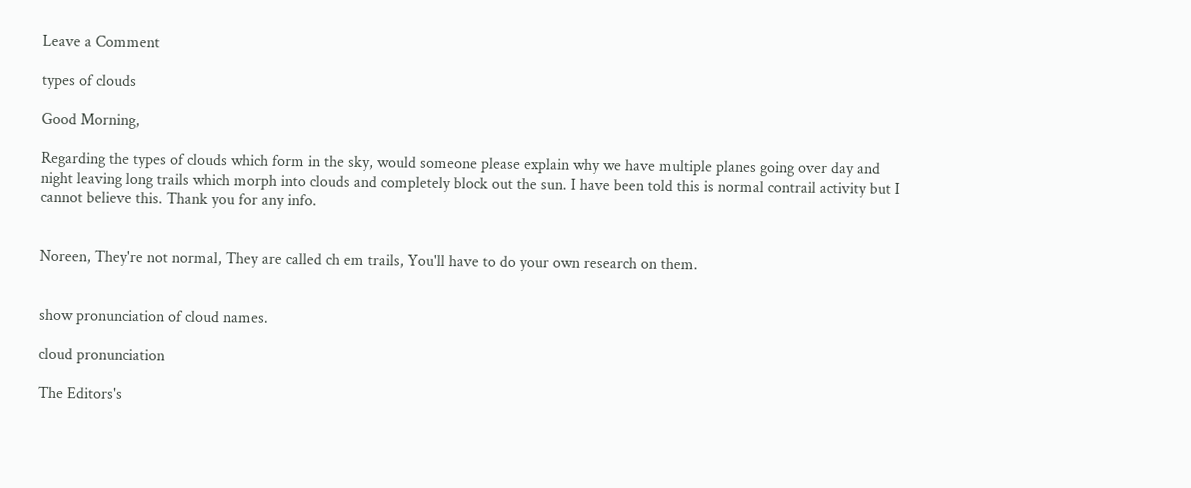Leave a Comment

types of clouds

Good Morning,

Regarding the types of clouds which form in the sky, would someone please explain why we have multiple planes going over day and night leaving long trails which morph into clouds and completely block out the sun. I have been told this is normal contrail activity but I cannot believe this. Thank you for any info.


Noreen, They're not normal, They are called ch em trails, You'll have to do your own research on them.


show pronunciation of cloud names.

cloud pronunciation

The Editors's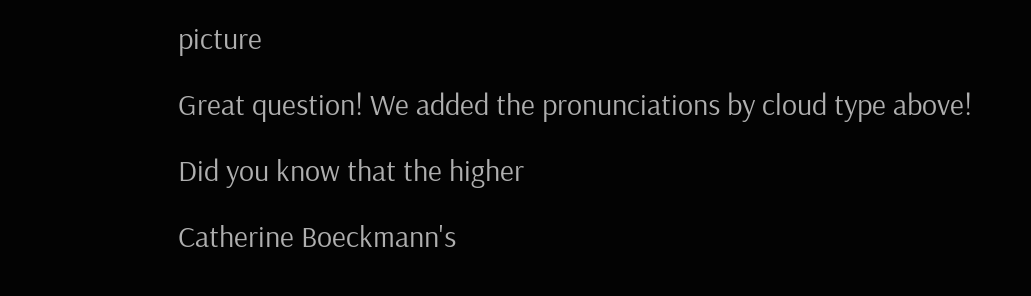picture

Great question! We added the pronunciations by cloud type above!

Did you know that the higher

Catherine Boeckmann's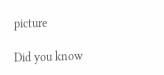picture

Did you know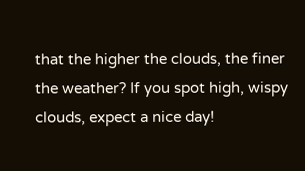that the higher the clouds, the finer the weather? If you spot high, wispy clouds, expect a nice day!